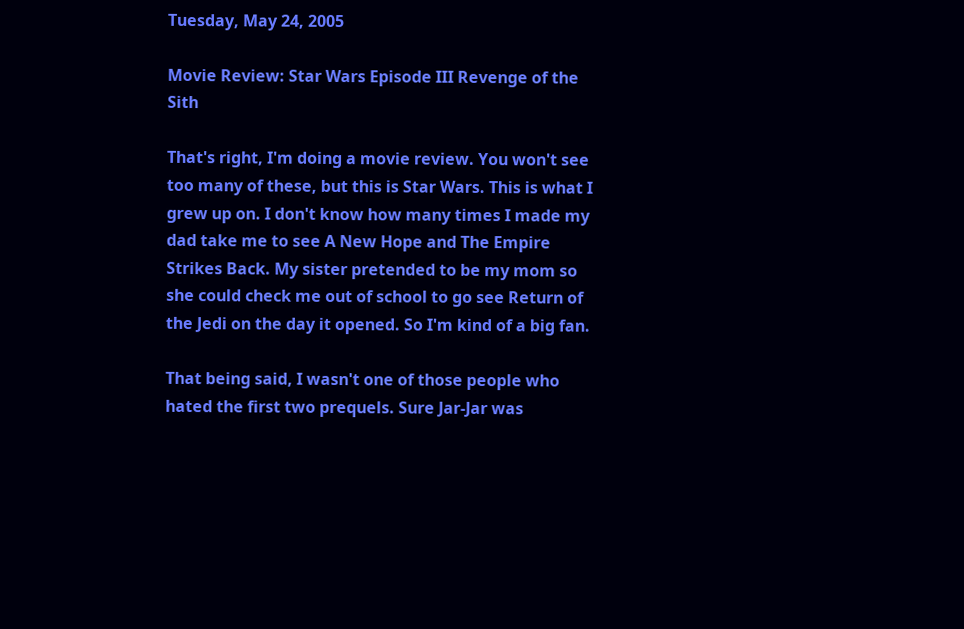Tuesday, May 24, 2005

Movie Review: Star Wars Episode III Revenge of the Sith

That's right, I'm doing a movie review. You won't see too many of these, but this is Star Wars. This is what I grew up on. I don't know how many times I made my dad take me to see A New Hope and The Empire Strikes Back. My sister pretended to be my mom so she could check me out of school to go see Return of the Jedi on the day it opened. So I'm kind of a big fan.

That being said, I wasn't one of those people who hated the first two prequels. Sure Jar-Jar was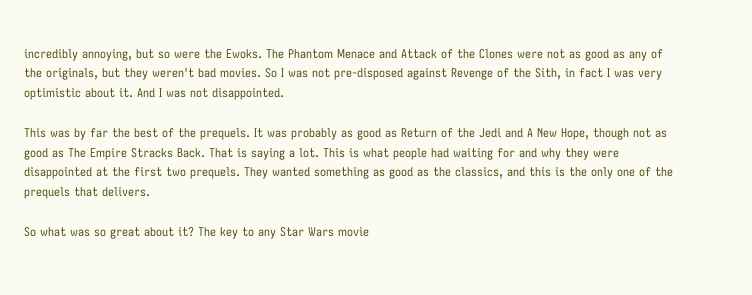incredibly annoying, but so were the Ewoks. The Phantom Menace and Attack of the Clones were not as good as any of the originals, but they weren't bad movies. So I was not pre-disposed against Revenge of the Sith, in fact I was very optimistic about it. And I was not disappointed.

This was by far the best of the prequels. It was probably as good as Return of the Jedi and A New Hope, though not as good as The Empire Stracks Back. That is saying a lot. This is what people had waiting for and why they were disappointed at the first two prequels. They wanted something as good as the classics, and this is the only one of the prequels that delivers.

So what was so great about it? The key to any Star Wars movie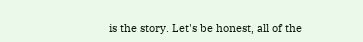is the story. Let's be honest, all of the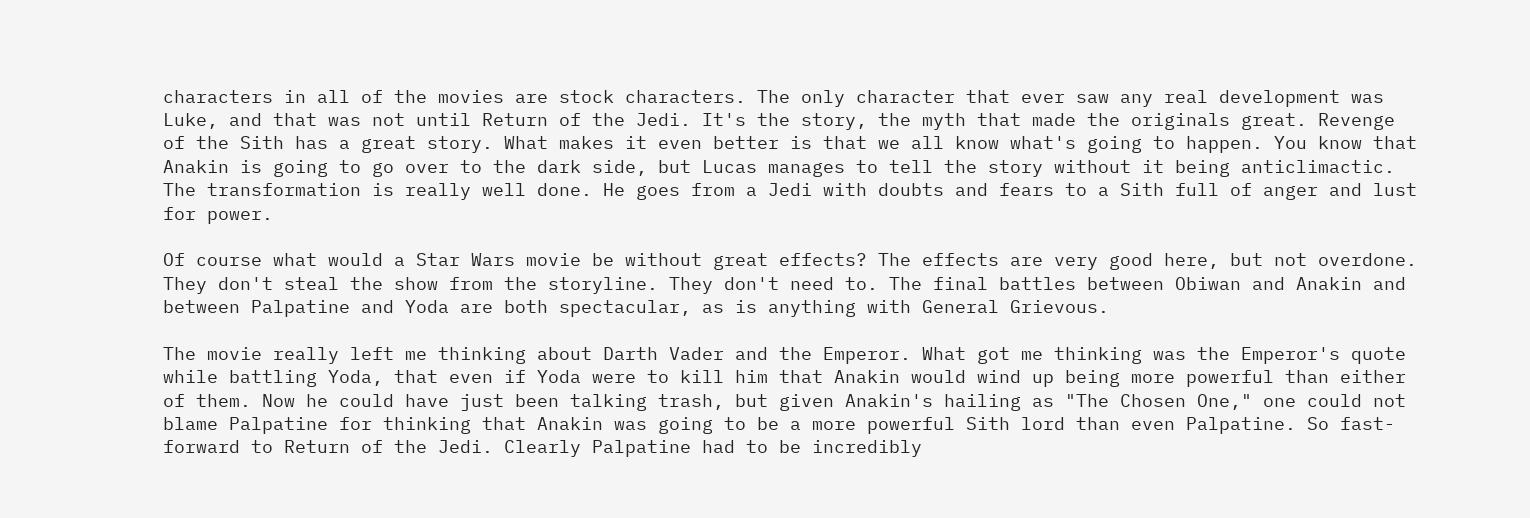characters in all of the movies are stock characters. The only character that ever saw any real development was Luke, and that was not until Return of the Jedi. It's the story, the myth that made the originals great. Revenge of the Sith has a great story. What makes it even better is that we all know what's going to happen. You know that Anakin is going to go over to the dark side, but Lucas manages to tell the story without it being anticlimactic. The transformation is really well done. He goes from a Jedi with doubts and fears to a Sith full of anger and lust for power.

Of course what would a Star Wars movie be without great effects? The effects are very good here, but not overdone. They don't steal the show from the storyline. They don't need to. The final battles between Obiwan and Anakin and between Palpatine and Yoda are both spectacular, as is anything with General Grievous.

The movie really left me thinking about Darth Vader and the Emperor. What got me thinking was the Emperor's quote while battling Yoda, that even if Yoda were to kill him that Anakin would wind up being more powerful than either of them. Now he could have just been talking trash, but given Anakin's hailing as "The Chosen One," one could not blame Palpatine for thinking that Anakin was going to be a more powerful Sith lord than even Palpatine. So fast-forward to Return of the Jedi. Clearly Palpatine had to be incredibly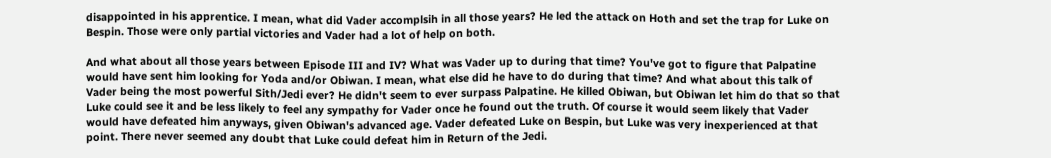disappointed in his apprentice. I mean, what did Vader accomplsih in all those years? He led the attack on Hoth and set the trap for Luke on Bespin. Those were only partial victories and Vader had a lot of help on both.

And what about all those years between Episode III and IV? What was Vader up to during that time? You've got to figure that Palpatine would have sent him looking for Yoda and/or Obiwan. I mean, what else did he have to do during that time? And what about this talk of Vader being the most powerful Sith/Jedi ever? He didn't seem to ever surpass Palpatine. He killed Obiwan, but Obiwan let him do that so that Luke could see it and be less likely to feel any sympathy for Vader once he found out the truth. Of course it would seem likely that Vader would have defeated him anyways, given Obiwan's advanced age. Vader defeated Luke on Bespin, but Luke was very inexperienced at that point. There never seemed any doubt that Luke could defeat him in Return of the Jedi.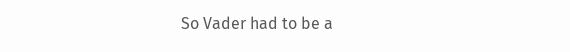So Vader had to be a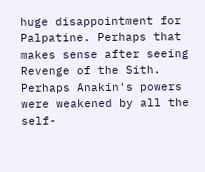huge disappointment for Palpatine. Perhaps that makes sense after seeing Revenge of the Sith. Perhaps Anakin's powers were weakened by all the self-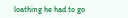loathing he had to go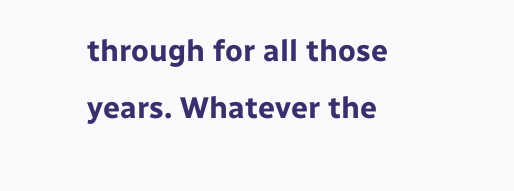through for all those years. Whatever the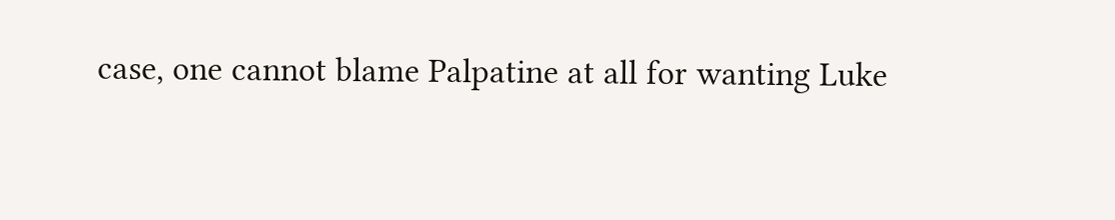case, one cannot blame Palpatine at all for wanting Luke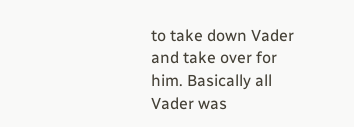to take down Vader and take over for him. Basically all Vader was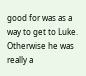good for was as a way to get to Luke. Otherwise he was really a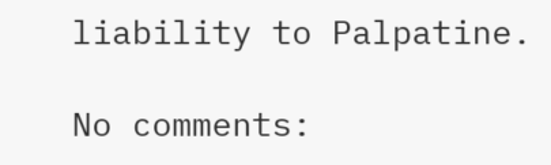liability to Palpatine.

No comments: